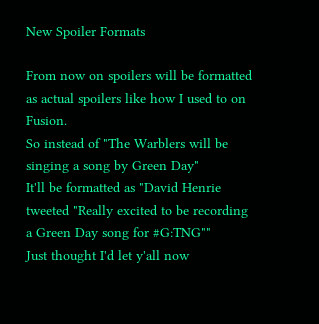New Spoiler Formats

From now on spoilers will be formatted as actual spoilers like how I used to on Fusion.
So instead of "The Warblers will be singing a song by Green Day"
It'll be formatted as "David Henrie tweeted "Really excited to be recording a Green Day song for #G:TNG""
Just thought I'd let y'all now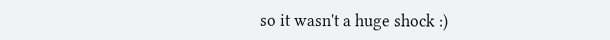so it wasn't a huge shock :)